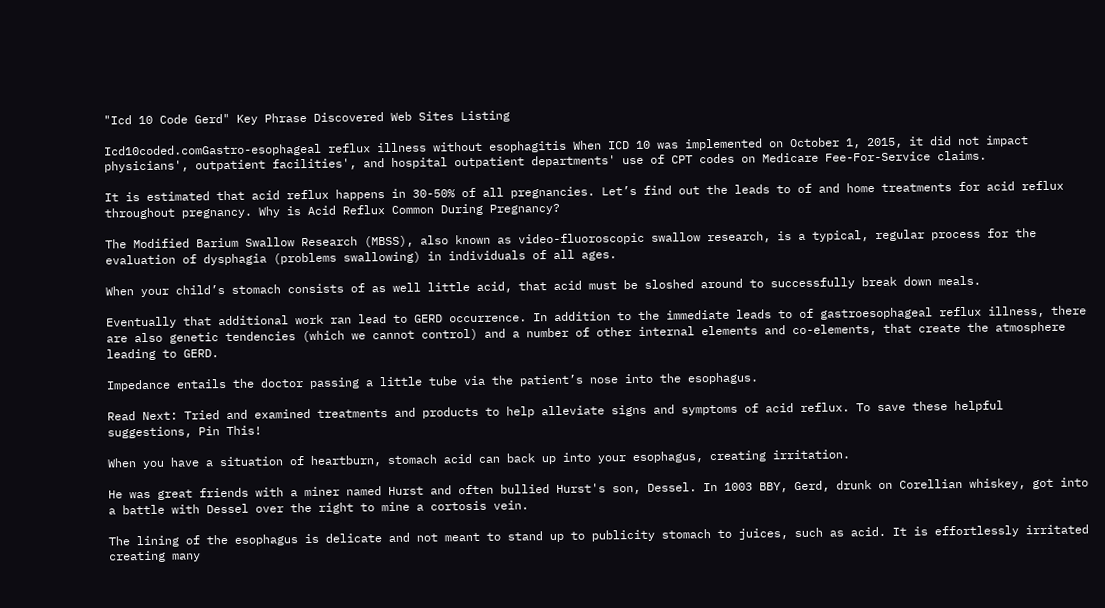"Icd 10 Code Gerd" Key Phrase Discovered Web Sites Listing

Icd10coded.comGastro-esophageal reflux illness without esophagitis When ICD 10 was implemented on October 1, 2015, it did not impact physicians', outpatient facilities', and hospital outpatient departments' use of CPT codes on Medicare Fee-For-Service claims.

It is estimated that acid reflux happens in 30-50% of all pregnancies. Let’s find out the leads to of and home treatments for acid reflux throughout pregnancy. Why is Acid Reflux Common During Pregnancy?

The Modified Barium Swallow Research (MBSS), also known as video-fluoroscopic swallow research, is a typical, regular process for the evaluation of dysphagia (problems swallowing) in individuals of all ages.

When your child’s stomach consists of as well little acid, that acid must be sloshed around to successfully break down meals.

Eventually that additional work ran lead to GERD occurrence. In addition to the immediate leads to of gastroesophageal reflux illness, there are also genetic tendencies (which we cannot control) and a number of other internal elements and co-elements, that create the atmosphere leading to GERD.

Impedance entails the doctor passing a little tube via the patient’s nose into the esophagus.

Read Next: Tried and examined treatments and products to help alleviate signs and symptoms of acid reflux. To save these helpful suggestions, Pin This!

When you have a situation of heartburn, stomach acid can back up into your esophagus, creating irritation.

He was great friends with a miner named Hurst and often bullied Hurst's son, Dessel. In 1003 BBY, Gerd, drunk on Corellian whiskey, got into a battle with Dessel over the right to mine a cortosis vein.

The lining of the esophagus is delicate and not meant to stand up to publicity stomach to juices, such as acid. It is effortlessly irritated creating many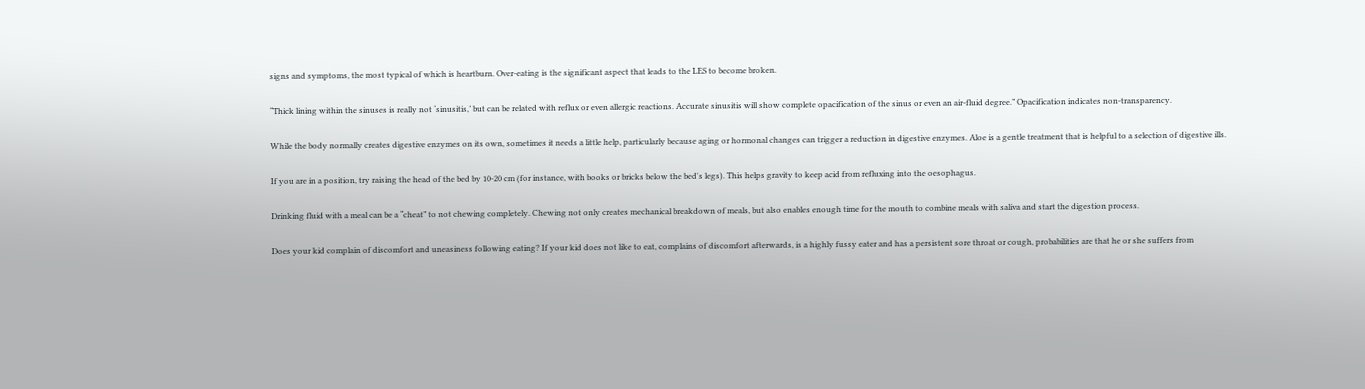signs and symptoms, the most typical of which is heartburn. Over-eating is the significant aspect that leads to the LES to become broken.

“Thick lining within the sinuses is really not ‘sinusitis,’ but can be related with reflux or even allergic reactions. Accurate sinusitis will show complete opacification of the sinus or even an air-fluid degree.” Opacification indicates non-transparency.

While the body normally creates digestive enzymes on its own, sometimes it needs a little help, particularly because aging or hormonal changes can trigger a reduction in digestive enzymes. Aloe is a gentle treatment that is helpful to a selection of digestive ills.

If you are in a position, try raising the head of the bed by 10-20 cm (for instance, with books or bricks below the bed's legs). This helps gravity to keep acid from refluxing into the oesophagus.

Drinking fluid with a meal can be a “cheat” to not chewing completely. Chewing not only creates mechanical breakdown of meals, but also enables enough time for the mouth to combine meals with saliva and start the digestion process.

Does your kid complain of discomfort and uneasiness following eating? If your kid does not like to eat, complains of discomfort afterwards, is a highly fussy eater and has a persistent sore throat or cough, probabilities are that he or she suffers from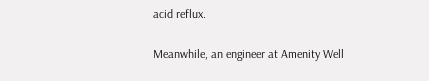acid reflux.

Meanwhile, an engineer at Amenity Well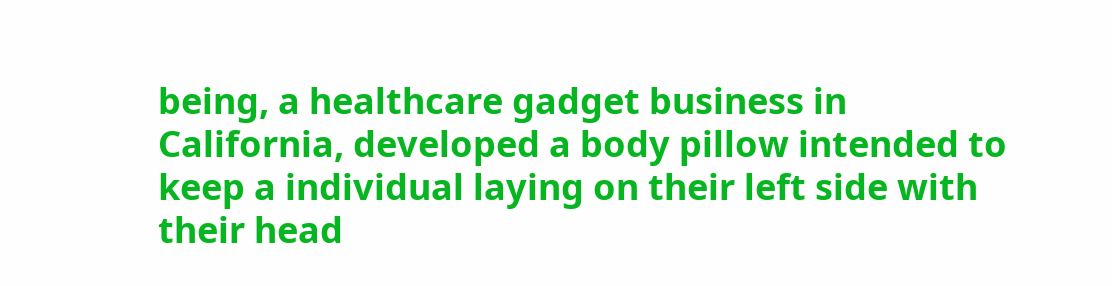being, a healthcare gadget business in California, developed a body pillow intended to keep a individual laying on their left side with their head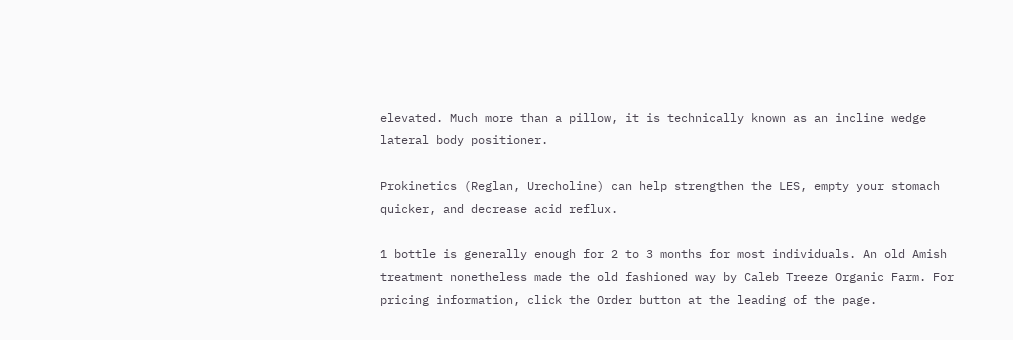elevated. Much more than a pillow, it is technically known as an incline wedge lateral body positioner.

Prokinetics (Reglan, Urecholine) can help strengthen the LES, empty your stomach quicker, and decrease acid reflux.

1 bottle is generally enough for 2 to 3 months for most individuals. An old Amish treatment nonetheless made the old fashioned way by Caleb Treeze Organic Farm. For pricing information, click the Order button at the leading of the page.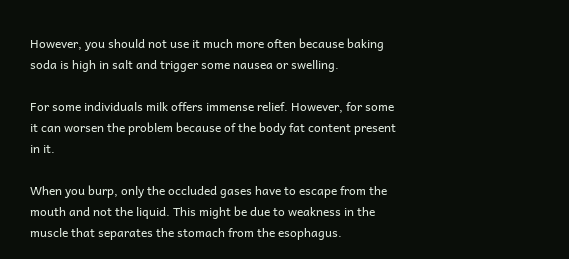However, you should not use it much more often because baking soda is high in salt and trigger some nausea or swelling.

For some individuals milk offers immense relief. However, for some it can worsen the problem because of the body fat content present in it.

When you burp, only the occluded gases have to escape from the mouth and not the liquid. This might be due to weakness in the muscle that separates the stomach from the esophagus.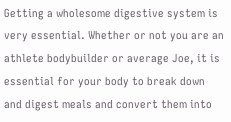Getting a wholesome digestive system is very essential. Whether or not you are an athlete bodybuilder or average Joe, it is essential for your body to break down and digest meals and convert them into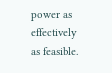power as effectively as feasible.